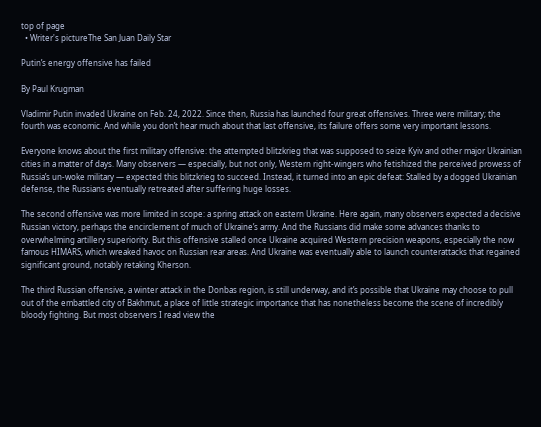top of page
  • Writer's pictureThe San Juan Daily Star

Putin’s energy offensive has failed

By Paul Krugman

Vladimir Putin invaded Ukraine on Feb. 24, 2022. Since then, Russia has launched four great offensives. Three were military; the fourth was economic. And while you don’t hear much about that last offensive, its failure offers some very important lessons.

Everyone knows about the first military offensive: the attempted blitzkrieg that was supposed to seize Kyiv and other major Ukrainian cities in a matter of days. Many observers — especially, but not only, Western right-wingers who fetishized the perceived prowess of Russia’s un-woke military — expected this blitzkrieg to succeed. Instead, it turned into an epic defeat: Stalled by a dogged Ukrainian defense, the Russians eventually retreated after suffering huge losses.

The second offensive was more limited in scope: a spring attack on eastern Ukraine. Here again, many observers expected a decisive Russian victory, perhaps the encirclement of much of Ukraine’s army. And the Russians did make some advances thanks to overwhelming artillery superiority. But this offensive stalled once Ukraine acquired Western precision weapons, especially the now famous HIMARS, which wreaked havoc on Russian rear areas. And Ukraine was eventually able to launch counterattacks that regained significant ground, notably retaking Kherson.

The third Russian offensive, a winter attack in the Donbas region, is still underway, and it’s possible that Ukraine may choose to pull out of the embattled city of Bakhmut, a place of little strategic importance that has nonetheless become the scene of incredibly bloody fighting. But most observers I read view the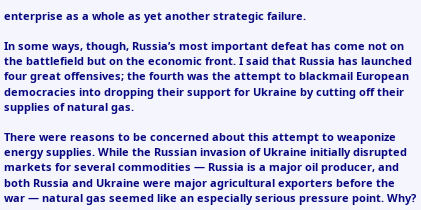enterprise as a whole as yet another strategic failure.

In some ways, though, Russia’s most important defeat has come not on the battlefield but on the economic front. I said that Russia has launched four great offensives; the fourth was the attempt to blackmail European democracies into dropping their support for Ukraine by cutting off their supplies of natural gas.

There were reasons to be concerned about this attempt to weaponize energy supplies. While the Russian invasion of Ukraine initially disrupted markets for several commodities — Russia is a major oil producer, and both Russia and Ukraine were major agricultural exporters before the war — natural gas seemed like an especially serious pressure point. Why?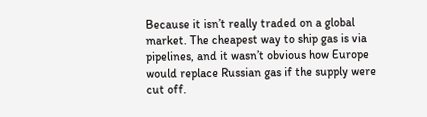Because it isn’t really traded on a global market. The cheapest way to ship gas is via pipelines, and it wasn’t obvious how Europe would replace Russian gas if the supply were cut off.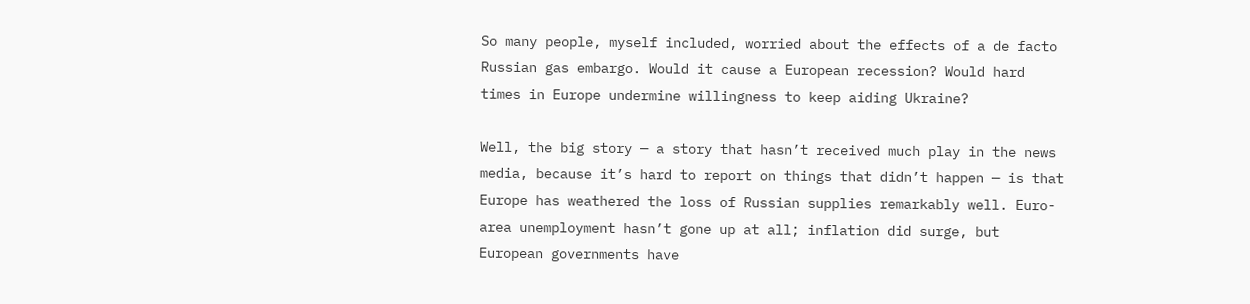So many people, myself included, worried about the effects of a de facto Russian gas embargo. Would it cause a European recession? Would hard times in Europe undermine willingness to keep aiding Ukraine?

Well, the big story — a story that hasn’t received much play in the news media, because it’s hard to report on things that didn’t happen — is that Europe has weathered the loss of Russian supplies remarkably well. Euro-area unemployment hasn’t gone up at all; inflation did surge, but European governments have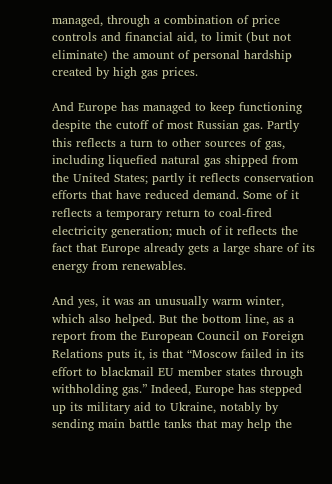managed, through a combination of price controls and financial aid, to limit (but not eliminate) the amount of personal hardship created by high gas prices.

And Europe has managed to keep functioning despite the cutoff of most Russian gas. Partly this reflects a turn to other sources of gas, including liquefied natural gas shipped from the United States; partly it reflects conservation efforts that have reduced demand. Some of it reflects a temporary return to coal-fired electricity generation; much of it reflects the fact that Europe already gets a large share of its energy from renewables.

And yes, it was an unusually warm winter, which also helped. But the bottom line, as a report from the European Council on Foreign Relations puts it, is that “Moscow failed in its effort to blackmail EU member states through withholding gas.” Indeed, Europe has stepped up its military aid to Ukraine, notably by sending main battle tanks that may help the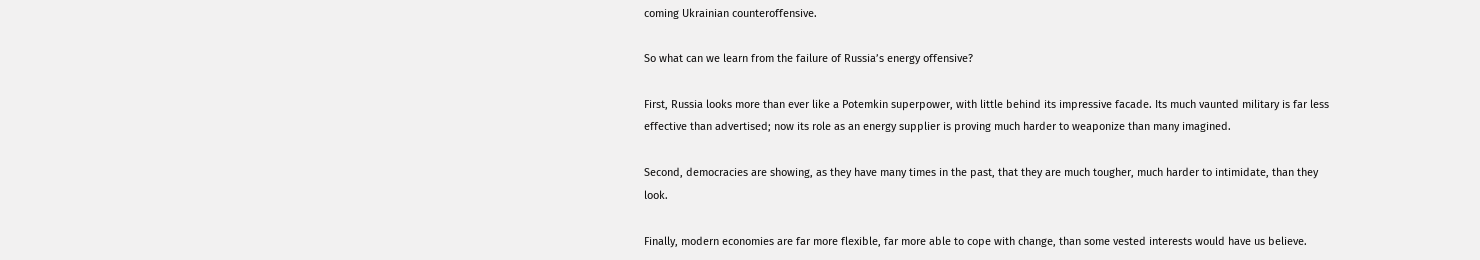coming Ukrainian counteroffensive.

So what can we learn from the failure of Russia’s energy offensive?

First, Russia looks more than ever like a Potemkin superpower, with little behind its impressive facade. Its much vaunted military is far less effective than advertised; now its role as an energy supplier is proving much harder to weaponize than many imagined.

Second, democracies are showing, as they have many times in the past, that they are much tougher, much harder to intimidate, than they look.

Finally, modern economies are far more flexible, far more able to cope with change, than some vested interests would have us believe.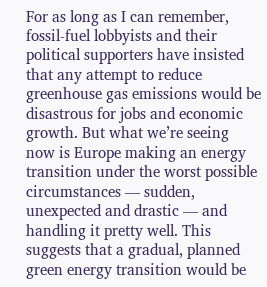For as long as I can remember, fossil-fuel lobbyists and their political supporters have insisted that any attempt to reduce greenhouse gas emissions would be disastrous for jobs and economic growth. But what we’re seeing now is Europe making an energy transition under the worst possible circumstances — sudden, unexpected and drastic — and handling it pretty well. This suggests that a gradual, planned green energy transition would be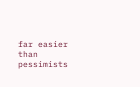far easier than pessimists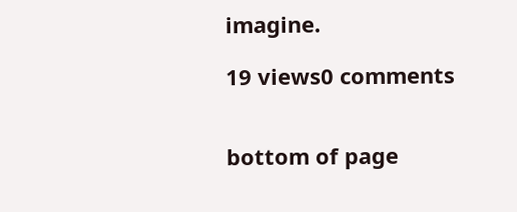imagine.

19 views0 comments


bottom of page